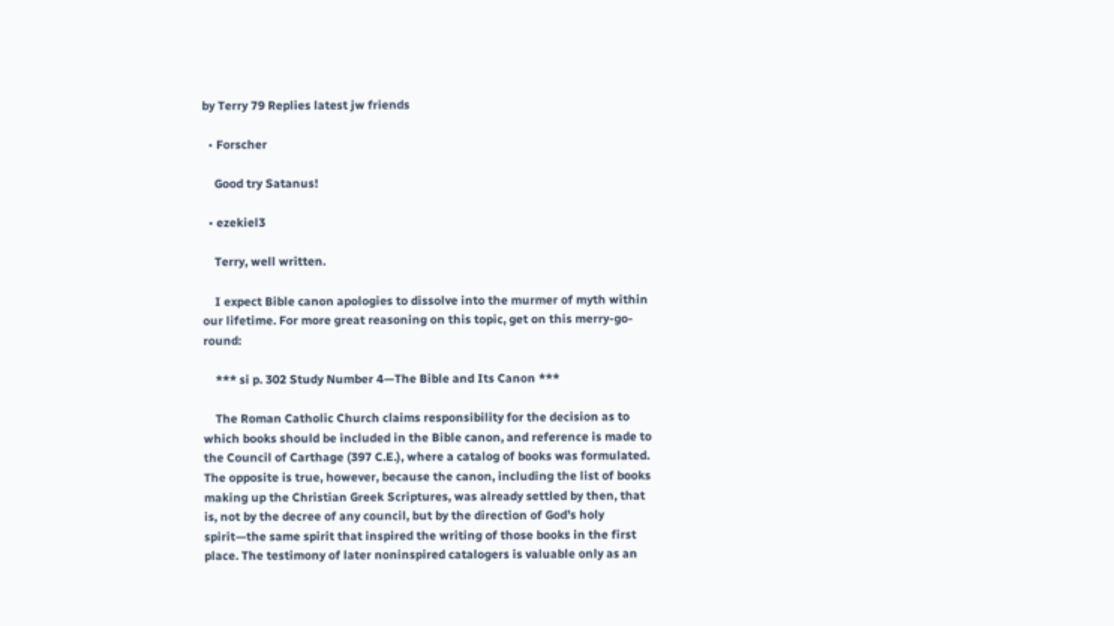by Terry 79 Replies latest jw friends

  • Forscher

    Good try Satanus!

  • ezekiel3

    Terry, well written.

    I expect Bible canon apologies to dissolve into the murmer of myth within our lifetime. For more great reasoning on this topic, get on this merry-go-round:

    *** si p. 302 Study Number 4—The Bible and Its Canon ***

    The Roman Catholic Church claims responsibility for the decision as to which books should be included in the Bible canon, and reference is made to the Council of Carthage (397 C.E.), where a catalog of books was formulated. The opposite is true, however, because the canon, including the list of books making up the Christian Greek Scriptures, was already settled by then, that is, not by the decree of any council, but by the direction of God’s holy spirit—the same spirit that inspired the writing of those books in the first place. The testimony of later noninspired catalogers is valuable only as an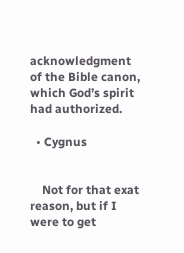acknowledgment of the Bible canon, which God’s spirit had authorized.

  • Cygnus


    Not for that exat reason, but if I were to get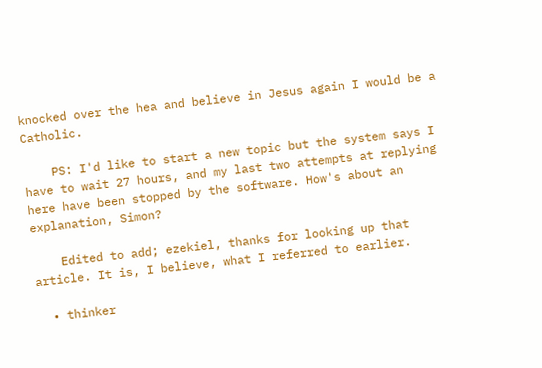knocked over the hea and believe in Jesus again I would be a Catholic.

    PS: I'd like to start a new topic but the system says I have to wait 27 hours, and my last two attempts at replying here have been stopped by the software. How's about an explanation, Simon?

    Edited to add; ezekiel, thanks for looking up that article. It is, I believe, what I referred to earlier.

  • thinker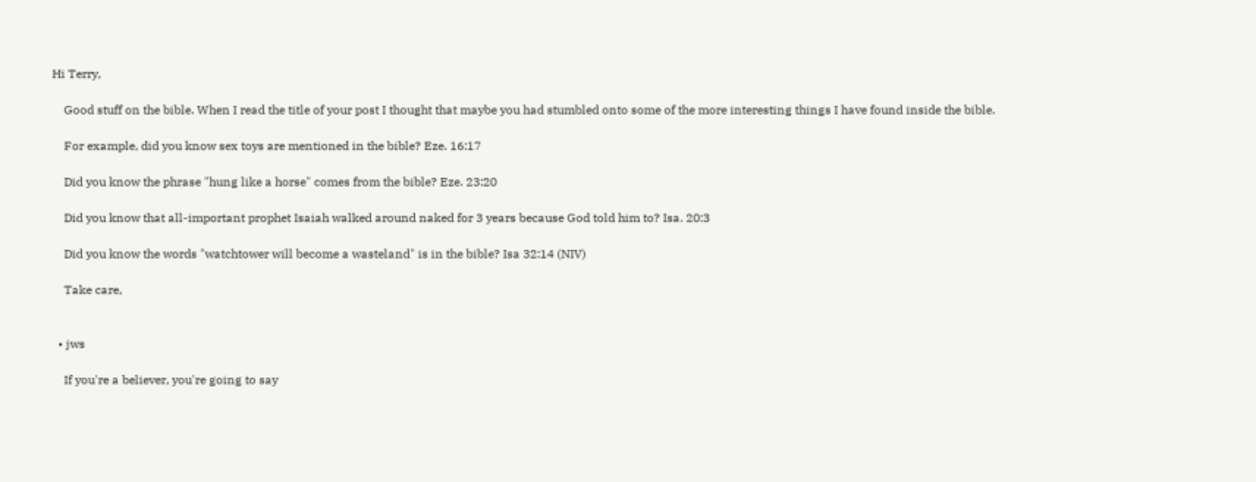Hi Terry,

    Good stuff on the bible. When I read the title of your post I thought that maybe you had stumbled onto some of the more interesting things I have found inside the bible.

    For example, did you know sex toys are mentioned in the bible? Eze. 16:17

    Did you know the phrase "hung like a horse" comes from the bible? Eze. 23:20

    Did you know that all-important prophet Isaiah walked around naked for 3 years because God told him to? Isa. 20:3

    Did you know the words "watchtower will become a wasteland" is in the bible? Isa 32:14 (NIV)

    Take care,


  • jws

    If you're a believer, you're going to say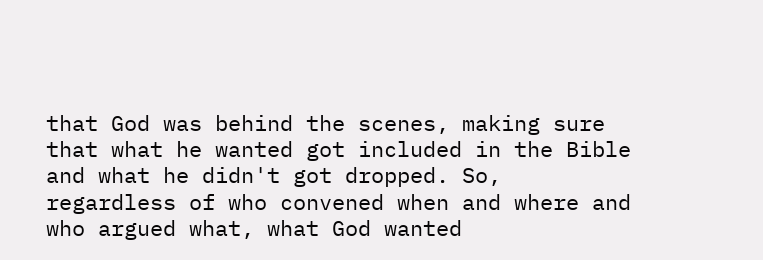that God was behind the scenes, making sure that what he wanted got included in the Bible and what he didn't got dropped. So, regardless of who convened when and where and who argued what, what God wanted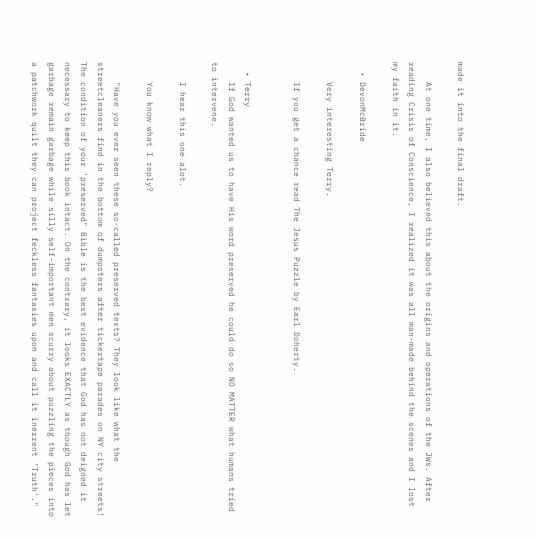made it into the final draft.

    At one time, I also believed this about the origins and operations of the JWs. After reading Crisis of Conscience, I realized it was all man-made behind the scenes and I lost my faith in it.

  • DevonMcBride

    Very interesting Terry.

    If you get a chance read The Jesus Puzzle by Earl Doherty.


  • Terry
    If God wanted us to have His word preserved he could do so NO MATTER what humans tried to intervene.

    I hear this one alot.

    You know what I reply?

    "Have you ever seen these so-called preserved texts? They look like what the streetcleaners find in the bottom of dumpsters after tickertape parades on NY city streets! The condition of your 'preserved" Bible is the best evidence that God has not deigned it necessary to keep this book intact. On the contrary, it looks EXACTLY as though God has let garbage remain garbage while silly self-important men scurry about puzzling the pieces into a patchwork quilt they can project feckless fantasies upon and call it inerrent 'Truth'."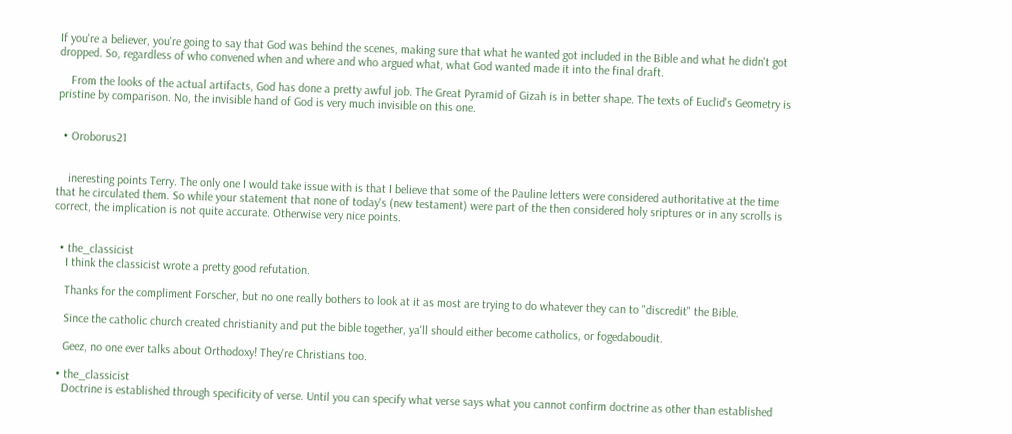If you're a believer, you're going to say that God was behind the scenes, making sure that what he wanted got included in the Bible and what he didn't got dropped. So, regardless of who convened when and where and who argued what, what God wanted made it into the final draft.

    From the looks of the actual artifacts, God has done a pretty awful job. The Great Pyramid of Gizah is in better shape. The texts of Euclid's Geometry is pristine by comparison. No, the invisible hand of God is very much invisible on this one.


  • Oroborus21


    ineresting points Terry. The only one I would take issue with is that I believe that some of the Pauline letters were considered authoritative at the time that he circulated them. So while your statement that none of today's (new testament) were part of the then considered holy sriptures or in any scrolls is correct, the implication is not quite accurate. Otherwise very nice points.


  • the_classicist
    I think the classicist wrote a pretty good refutation.

    Thanks for the compliment Forscher, but no one really bothers to look at it as most are trying to do whatever they can to "discredit" the Bible.

    Since the catholic church created christianity and put the bible together, ya'll should either become catholics, or fogedaboudit.

    Geez, no one ever talks about Orthodoxy! They're Christians too.

  • the_classicist
    Doctrine is established through specificity of verse. Until you can specify what verse says what you cannot confirm doctrine as other than established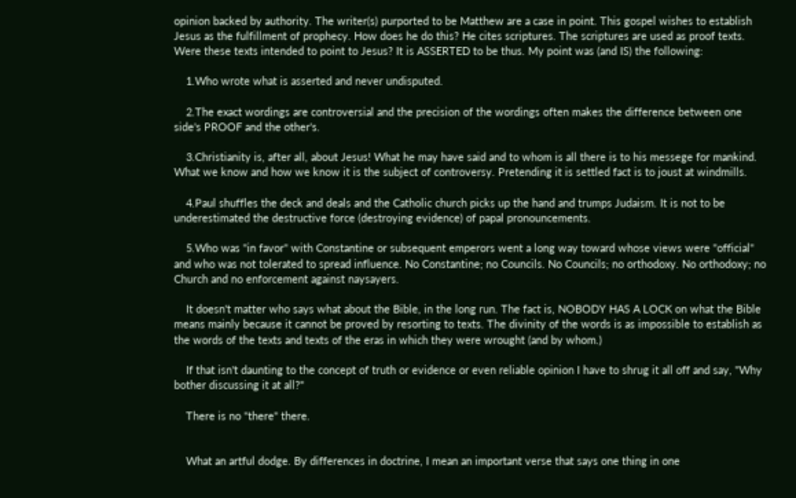opinion backed by authority. The writer(s) purported to be Matthew are a case in point. This gospel wishes to establish Jesus as the fulfillment of prophecy. How does he do this? He cites scriptures. The scriptures are used as proof texts. Were these texts intended to point to Jesus? It is ASSERTED to be thus. My point was (and IS) the following:

    1.Who wrote what is asserted and never undisputed.

    2.The exact wordings are controversial and the precision of the wordings often makes the difference between one side's PROOF and the other's.

    3.Christianity is, after all, about Jesus! What he may have said and to whom is all there is to his messege for mankind. What we know and how we know it is the subject of controversy. Pretending it is settled fact is to joust at windmills.

    4.Paul shuffles the deck and deals and the Catholic church picks up the hand and trumps Judaism. It is not to be underestimated the destructive force (destroying evidence) of papal pronouncements.

    5.Who was "in favor" with Constantine or subsequent emperors went a long way toward whose views were "official" and who was not tolerated to spread influence. No Constantine; no Councils. No Councils; no orthodoxy. No orthodoxy; no Church and no enforcement against naysayers.

    It doesn't matter who says what about the Bible, in the long run. The fact is, NOBODY HAS A LOCK on what the Bible means mainly because it cannot be proved by resorting to texts. The divinity of the words is as impossible to establish as the words of the texts and texts of the eras in which they were wrought (and by whom.)

    If that isn't daunting to the concept of truth or evidence or even reliable opinion I have to shrug it all off and say, "Why bother discussing it at all?"

    There is no "there" there.


    What an artful dodge. By differences in doctrine, I mean an important verse that says one thing in one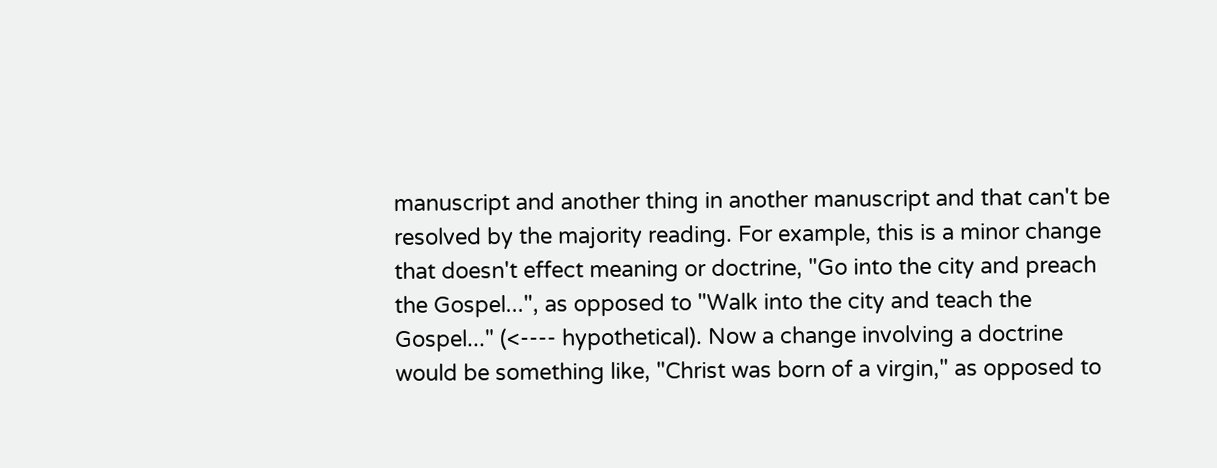manuscript and another thing in another manuscript and that can't be resolved by the majority reading. For example, this is a minor change that doesn't effect meaning or doctrine, "Go into the city and preach the Gospel...", as opposed to "Walk into the city and teach the Gospel..." (<---- hypothetical). Now a change involving a doctrine would be something like, "Christ was born of a virgin," as opposed to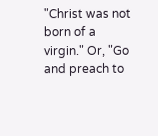"Christ was not born of a virgin." Or, "Go and preach to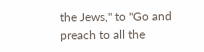the Jews," to "Go and preach to all the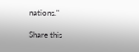nations."

Share this